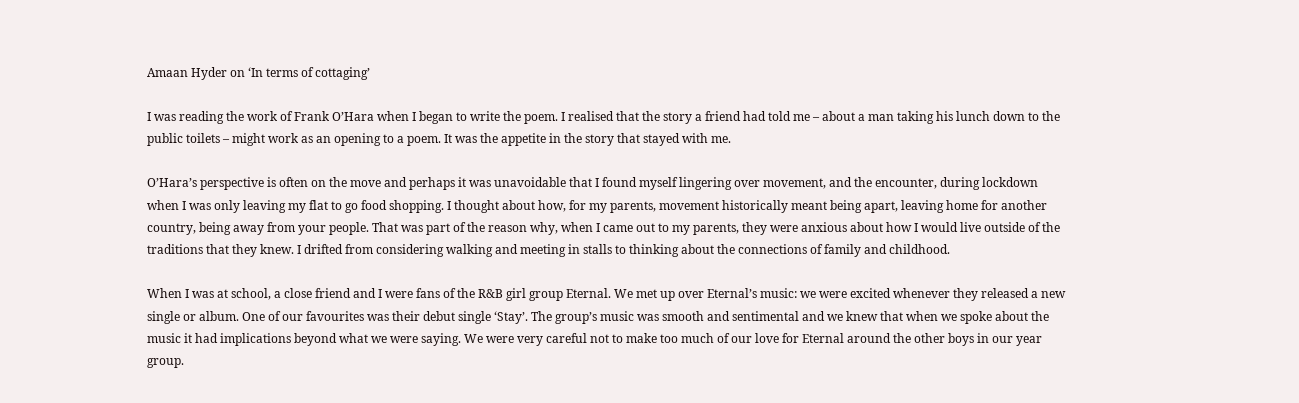Amaan Hyder on ‘In terms of cottaging’

I was reading the work of Frank O’Hara when I began to write the poem. I realised that the story a friend had told me – about a man taking his lunch down to the public toilets – might work as an opening to a poem. It was the appetite in the story that stayed with me.

O’Hara’s perspective is often on the move and perhaps it was unavoidable that I found myself lingering over movement, and the encounter, during lockdown when I was only leaving my flat to go food shopping. I thought about how, for my parents, movement historically meant being apart, leaving home for another country, being away from your people. That was part of the reason why, when I came out to my parents, they were anxious about how I would live outside of the traditions that they knew. I drifted from considering walking and meeting in stalls to thinking about the connections of family and childhood.

When I was at school, a close friend and I were fans of the R&B girl group Eternal. We met up over Eternal’s music: we were excited whenever they released a new single or album. One of our favourites was their debut single ‘Stay’. The group’s music was smooth and sentimental and we knew that when we spoke about the music it had implications beyond what we were saying. We were very careful not to make too much of our love for Eternal around the other boys in our year group.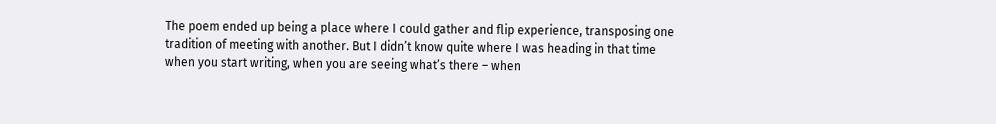The poem ended up being a place where I could gather and flip experience, transposing one tradition of meeting with another. But I didn’t know quite where I was heading in that time when you start writing, when you are seeing what’s there – when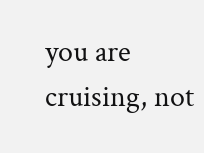you are cruising, not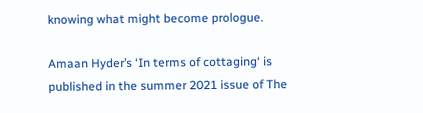knowing what might become prologue.

Amaan Hyder’s ‘In terms of cottaging‘ is published in the summer 2021 issue of The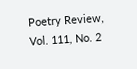Poetry Review, Vol. 111, No. 2